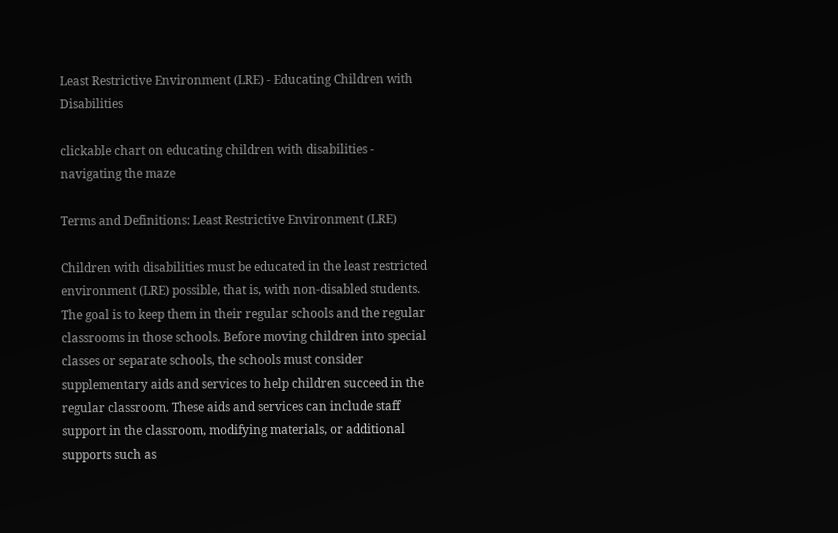Least Restrictive Environment (LRE) - Educating Children with Disabilities

clickable chart on educating children with disabilities - navigating the maze

Terms and Definitions: Least Restrictive Environment (LRE)

Children with disabilities must be educated in the least restricted environment (LRE) possible, that is, with non-disabled students. The goal is to keep them in their regular schools and the regular classrooms in those schools. Before moving children into special classes or separate schools, the schools must consider supplementary aids and services to help children succeed in the regular classroom. These aids and services can include staff support in the classroom, modifying materials, or additional supports such as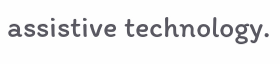assistive technology.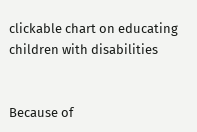clickable chart on educating children with disabilities


Because of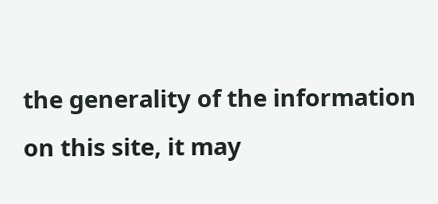the generality of the information on this site, it may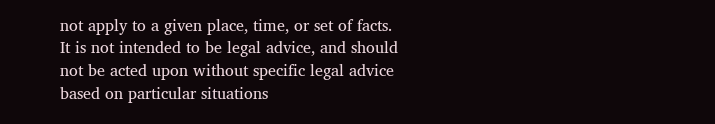not apply to a given place, time, or set of facts. It is not intended to be legal advice, and should not be acted upon without specific legal advice based on particular situations